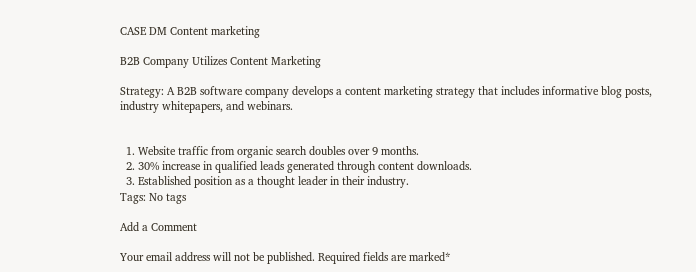CASE DM Content marketing

B2B Company Utilizes Content Marketing

Strategy: A B2B software company develops a content marketing strategy that includes informative blog posts, industry whitepapers, and webinars.


  1. Website traffic from organic search doubles over 9 months.
  2. 30% increase in qualified leads generated through content downloads.
  3. Established position as a thought leader in their industry.
Tags: No tags

Add a Comment

Your email address will not be published. Required fields are marked*